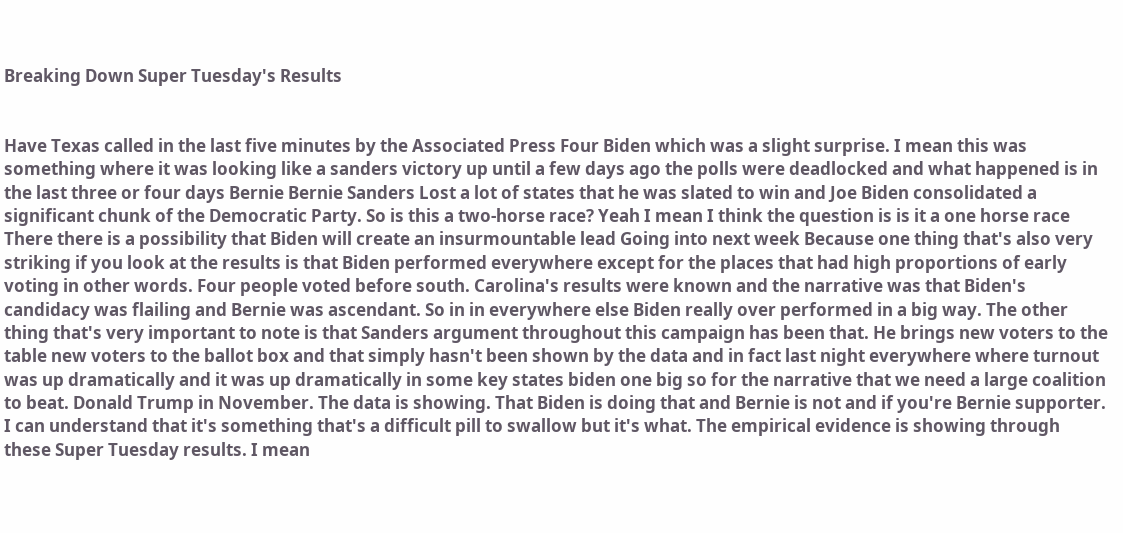Breaking Down Super Tuesday's Results


Have Texas called in the last five minutes by the Associated Press Four Biden which was a slight surprise. I mean this was something where it was looking like a sanders victory up until a few days ago the polls were deadlocked and what happened is in the last three or four days Bernie Bernie Sanders Lost a lot of states that he was slated to win and Joe Biden consolidated a significant chunk of the Democratic Party. So is this a two-horse race? Yeah I mean I think the question is is it a one horse race There there is a possibility that Biden will create an insurmountable lead Going into next week Because one thing that's also very striking if you look at the results is that Biden performed everywhere except for the places that had high proportions of early voting in other words. Four people voted before south. Carolina's results were known and the narrative was that Biden's candidacy was flailing and Bernie was ascendant. So in in everywhere else Biden really over performed in a big way. The other thing that's very important to note is that Sanders argument throughout this campaign has been that. He brings new voters to the table new voters to the ballot box and that simply hasn't been shown by the data and in fact last night everywhere where turnout was up dramatically and it was up dramatically in some key states biden one big so for the narrative that we need a large coalition to beat. Donald Trump in November. The data is showing. That Biden is doing that and Bernie is not and if you're Bernie supporter. I can understand that it's something that's a difficult pill to swallow but it's what. The empirical evidence is showing through these Super Tuesday results. I mean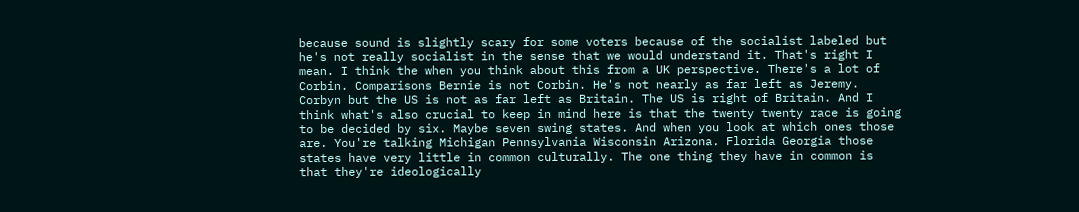because sound is slightly scary for some voters because of the socialist labeled but he's not really socialist in the sense that we would understand it. That's right I mean. I think the when you think about this from a UK perspective. There's a lot of Corbin. Comparisons Bernie is not Corbin. He's not nearly as far left as Jeremy. Corbyn but the US is not as far left as Britain. The US is right of Britain. And I think what's also crucial to keep in mind here is that the twenty twenty race is going to be decided by six. Maybe seven swing states. And when you look at which ones those are. You're talking Michigan Pennsylvania Wisconsin Arizona. Florida Georgia those states have very little in common culturally. The one thing they have in common is that they're ideologically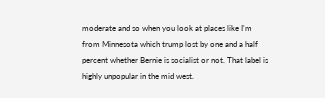moderate and so when you look at places like I'm from Minnesota which trump lost by one and a half percent whether Bernie is socialist or not. That label is highly unpopular in the mid west.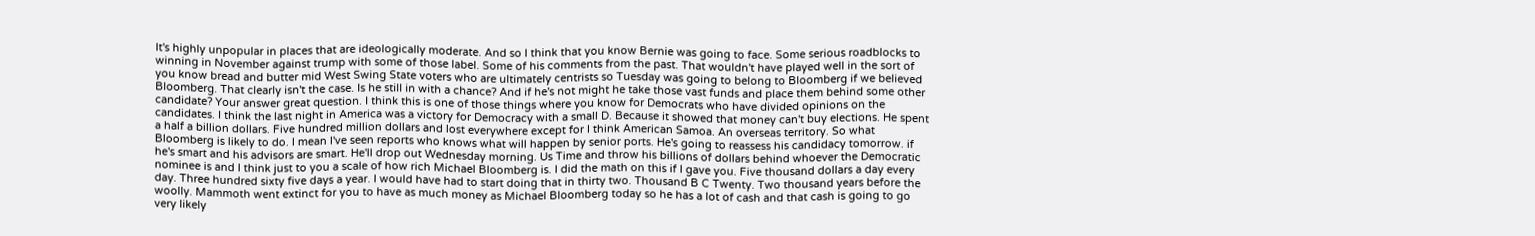It's highly unpopular in places that are ideologically moderate. And so I think that you know Bernie was going to face. Some serious roadblocks to winning in November against trump with some of those label. Some of his comments from the past. That wouldn't have played well in the sort of you know bread and butter mid West Swing State voters who are ultimately centrists so Tuesday was going to belong to Bloomberg if we believed Bloomberg. That clearly isn't the case. Is he still in with a chance? And if he's not might he take those vast funds and place them behind some other candidate? Your answer great question. I think this is one of those things where you know for Democrats who have divided opinions on the candidates. I think the last night in America was a victory for Democracy with a small D. Because it showed that money can't buy elections. He spent a half a billion dollars. Five hundred million dollars and lost everywhere except for I think American Samoa. An overseas territory. So what Bloomberg is likely to do. I mean I've seen reports who knows what will happen by senior ports. He's going to reassess his candidacy tomorrow. if he's smart and his advisors are smart. He'll drop out Wednesday morning. Us Time and throw his billions of dollars behind whoever the Democratic nominee is and I think just to you a scale of how rich Michael Bloomberg is. I did the math on this if I gave you. Five thousand dollars a day every day. Three hundred sixty five days a year. I would have had to start doing that in thirty two. Thousand B C Twenty. Two thousand years before the woolly. Mammoth went extinct for you to have as much money as Michael Bloomberg today so he has a lot of cash and that cash is going to go very likely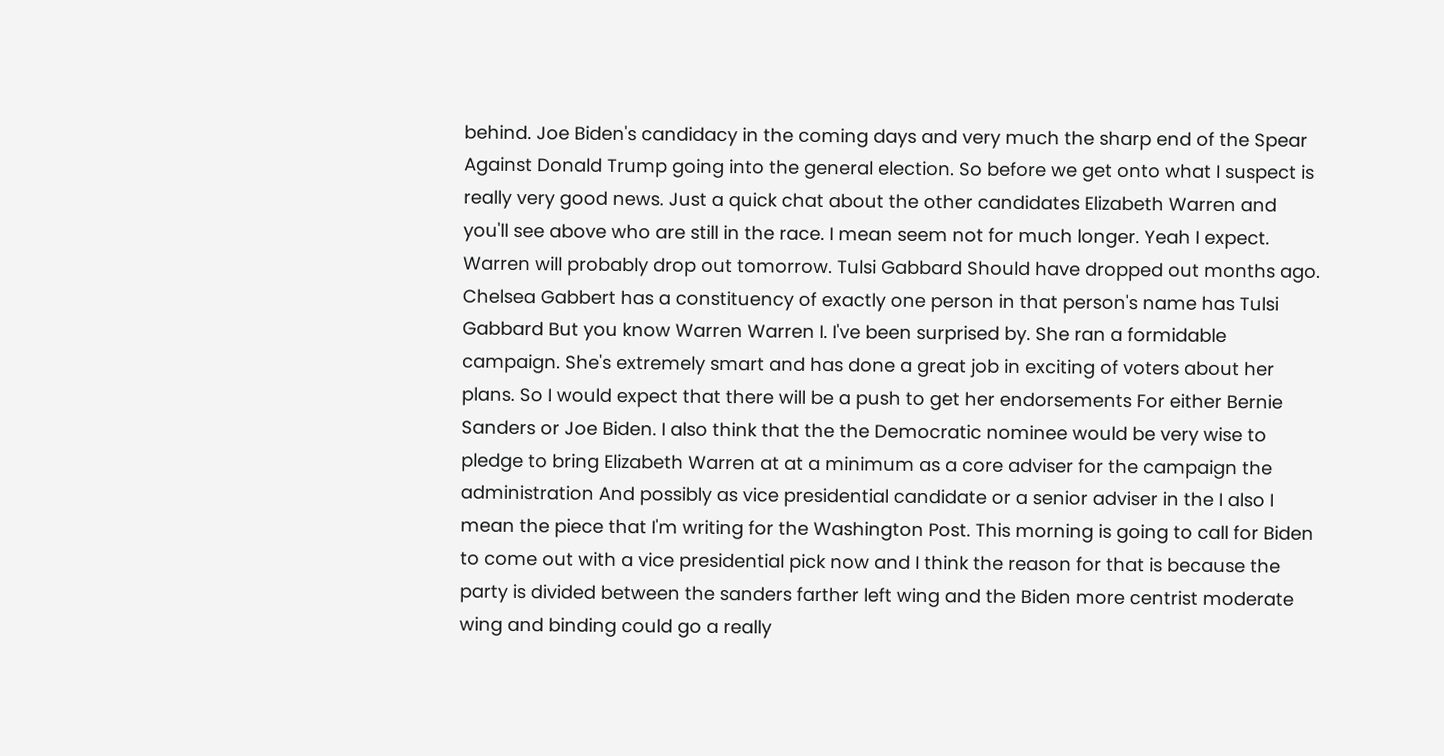behind. Joe Biden's candidacy in the coming days and very much the sharp end of the Spear Against Donald Trump going into the general election. So before we get onto what I suspect is really very good news. Just a quick chat about the other candidates Elizabeth Warren and you'll see above who are still in the race. I mean seem not for much longer. Yeah I expect. Warren will probably drop out tomorrow. Tulsi Gabbard Should have dropped out months ago. Chelsea Gabbert has a constituency of exactly one person in that person's name has Tulsi Gabbard But you know Warren Warren I. I've been surprised by. She ran a formidable campaign. She's extremely smart and has done a great job in exciting of voters about her plans. So I would expect that there will be a push to get her endorsements For either Bernie Sanders or Joe Biden. I also think that the the Democratic nominee would be very wise to pledge to bring Elizabeth Warren at at a minimum as a core adviser for the campaign the administration And possibly as vice presidential candidate or a senior adviser in the I also I mean the piece that I'm writing for the Washington Post. This morning is going to call for Biden to come out with a vice presidential pick now and I think the reason for that is because the party is divided between the sanders farther left wing and the Biden more centrist moderate wing and binding could go a really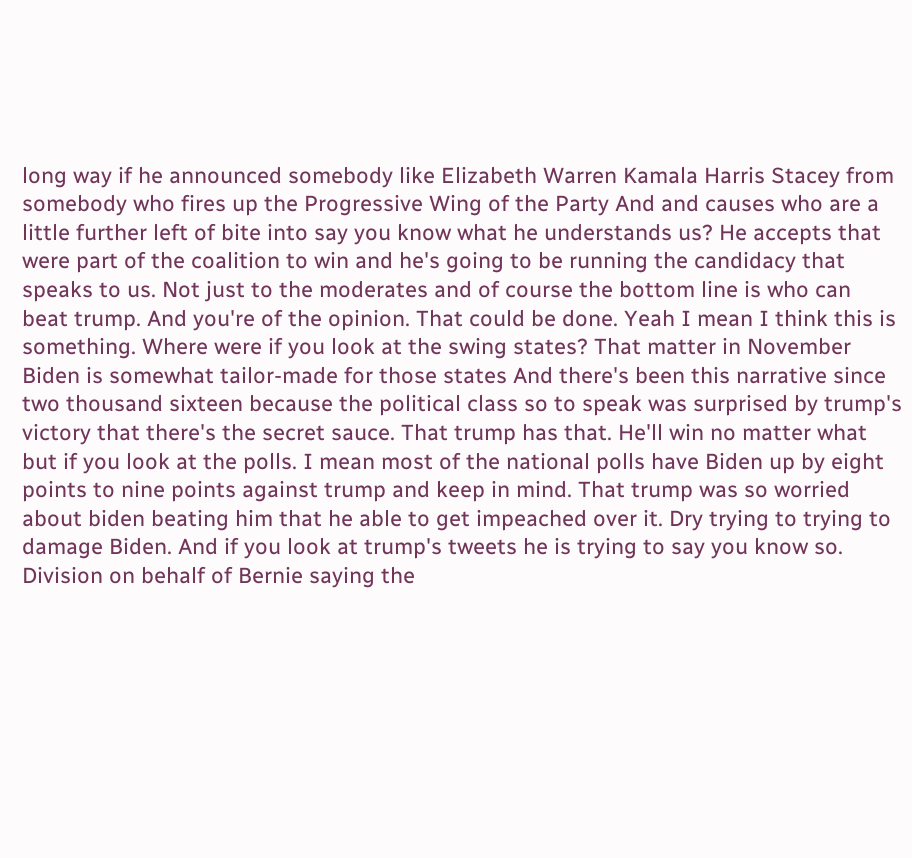long way if he announced somebody like Elizabeth Warren Kamala Harris Stacey from somebody who fires up the Progressive Wing of the Party And and causes who are a little further left of bite into say you know what he understands us? He accepts that were part of the coalition to win and he's going to be running the candidacy that speaks to us. Not just to the moderates and of course the bottom line is who can beat trump. And you're of the opinion. That could be done. Yeah I mean I think this is something. Where were if you look at the swing states? That matter in November Biden is somewhat tailor-made for those states And there's been this narrative since two thousand sixteen because the political class so to speak was surprised by trump's victory that there's the secret sauce. That trump has that. He'll win no matter what but if you look at the polls. I mean most of the national polls have Biden up by eight points to nine points against trump and keep in mind. That trump was so worried about biden beating him that he able to get impeached over it. Dry trying to trying to damage Biden. And if you look at trump's tweets he is trying to say you know so. Division on behalf of Bernie saying the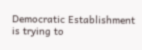Democratic Establishment is trying to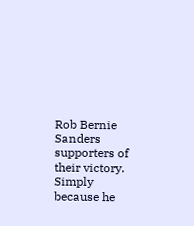Rob Bernie Sanders supporters of their victory. Simply because he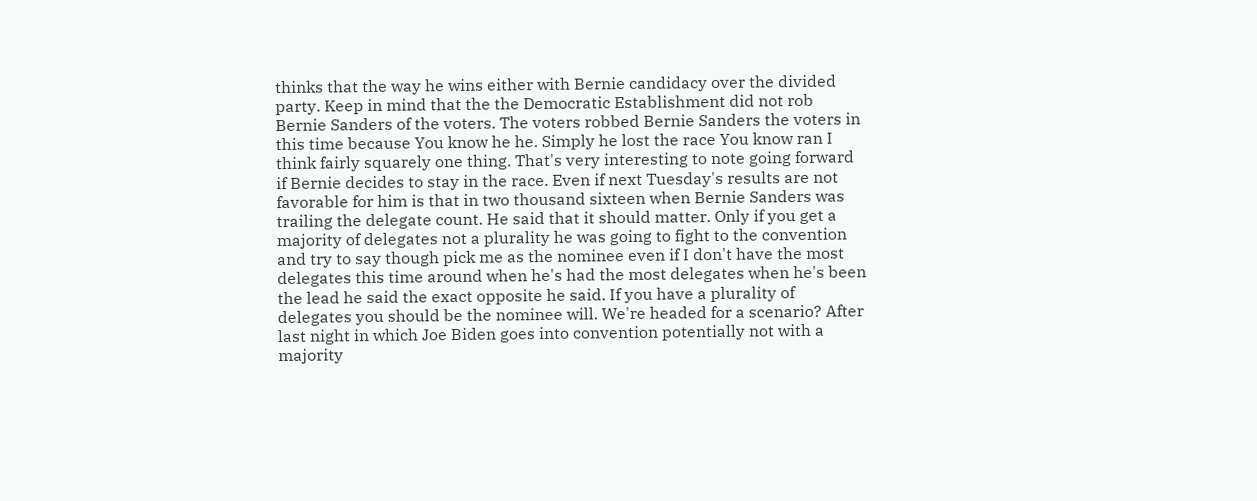thinks that the way he wins either with Bernie candidacy over the divided party. Keep in mind that the the Democratic Establishment did not rob Bernie Sanders of the voters. The voters robbed Bernie Sanders the voters in this time because You know he he. Simply he lost the race You know ran I think fairly squarely one thing. That's very interesting to note going forward if Bernie decides to stay in the race. Even if next Tuesday's results are not favorable for him is that in two thousand sixteen when Bernie Sanders was trailing the delegate count. He said that it should matter. Only if you get a majority of delegates not a plurality he was going to fight to the convention and try to say though pick me as the nominee even if I don't have the most delegates this time around when he's had the most delegates when he's been the lead he said the exact opposite he said. If you have a plurality of delegates you should be the nominee will. We're headed for a scenario? After last night in which Joe Biden goes into convention potentially not with a majority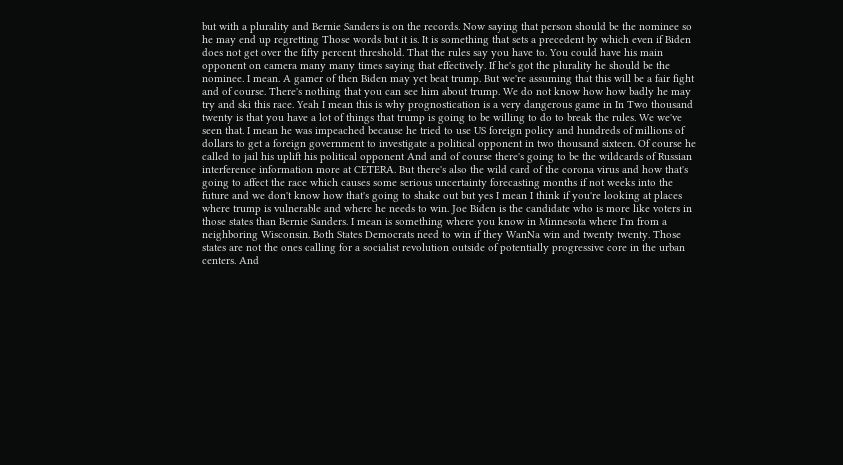but with a plurality and Bernie Sanders is on the records. Now saying that person should be the nominee so he may end up regretting Those words but it is. It is something that sets a precedent by which even if Biden does not get over the fifty percent threshold. That the rules say you have to. You could have his main opponent on camera many many times saying that effectively. If he's got the plurality he should be the nominee. I mean. A gamer of then Biden may yet beat trump. But we're assuming that this will be a fair fight and of course. There's nothing that you can see him about trump. We do not know how how badly he may try and ski this race. Yeah I mean this is why prognostication is a very dangerous game in In Two thousand twenty is that you have a lot of things that trump is going to be willing to do to break the rules. We we've seen that. I mean he was impeached because he tried to use US foreign policy and hundreds of millions of dollars to get a foreign government to investigate a political opponent in two thousand sixteen. Of course he called to jail his uplift his political opponent And and of course there's going to be the wildcards of Russian interference information more at CETERA. But there's also the wild card of the corona virus and how that's going to affect the race which causes some serious uncertainty forecasting months if not weeks into the future and we don't know how that's going to shake out but yes I mean I think if you're looking at places where trump is vulnerable and where he needs to win. Joe Biden is the candidate who is more like voters in those states than Bernie Sanders. I mean is something where you know in Minnesota where I'm from a neighboring Wisconsin. Both States Democrats need to win if they WanNa win and twenty twenty. Those states are not the ones calling for a socialist revolution outside of potentially progressive core in the urban centers. And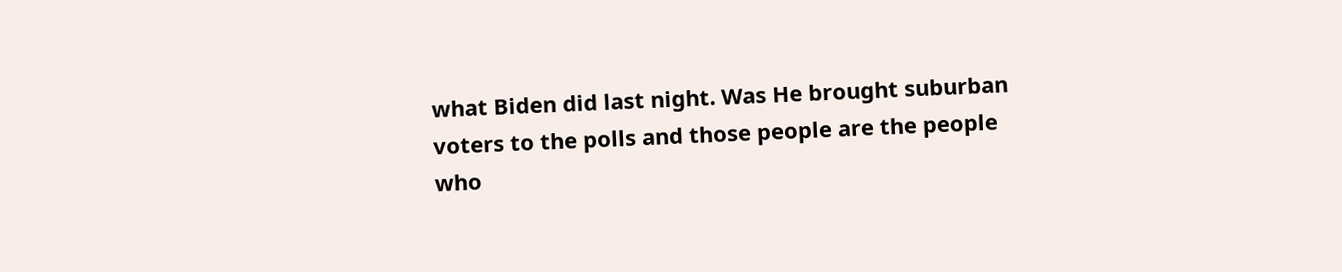what Biden did last night. Was He brought suburban voters to the polls and those people are the people who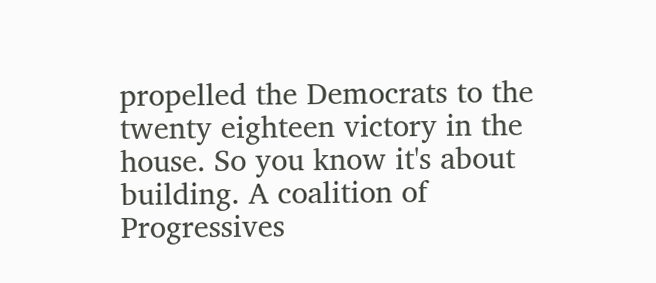propelled the Democrats to the twenty eighteen victory in the house. So you know it's about building. A coalition of Progressives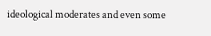ideological moderates and even some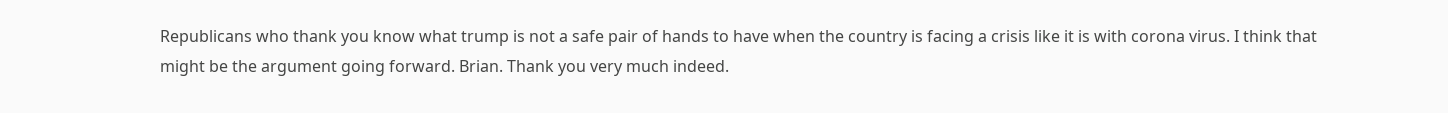Republicans who thank you know what trump is not a safe pair of hands to have when the country is facing a crisis like it is with corona virus. I think that might be the argument going forward. Brian. Thank you very much indeed.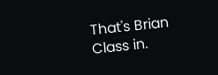That's Brian Class in.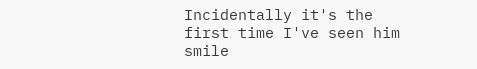Incidentally it's the first time I've seen him smile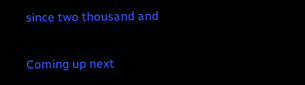since two thousand and

Coming up next